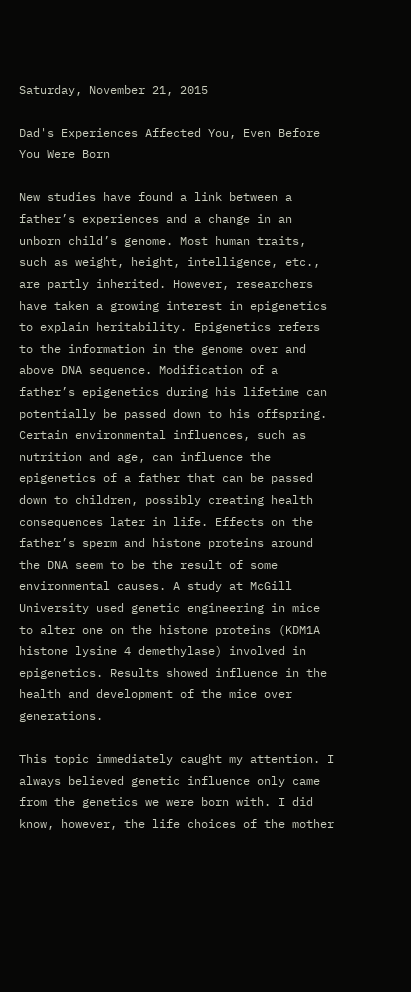Saturday, November 21, 2015

Dad's Experiences Affected You, Even Before You Were Born

New studies have found a link between a father’s experiences and a change in an unborn child’s genome. Most human traits, such as weight, height, intelligence, etc., are partly inherited. However, researchers have taken a growing interest in epigenetics to explain heritability. Epigenetics refers to the information in the genome over and above DNA sequence. Modification of a father’s epigenetics during his lifetime can potentially be passed down to his offspring. Certain environmental influences, such as nutrition and age, can influence the epigenetics of a father that can be passed down to children, possibly creating health consequences later in life. Effects on the father’s sperm and histone proteins around the DNA seem to be the result of some environmental causes. A study at McGill University used genetic engineering in mice to alter one on the histone proteins (KDM1A histone lysine 4 demethylase) involved in epigenetics. Results showed influence in the health and development of the mice over generations.

This topic immediately caught my attention. I always believed genetic influence only came from the genetics we were born with. I did know, however, the life choices of the mother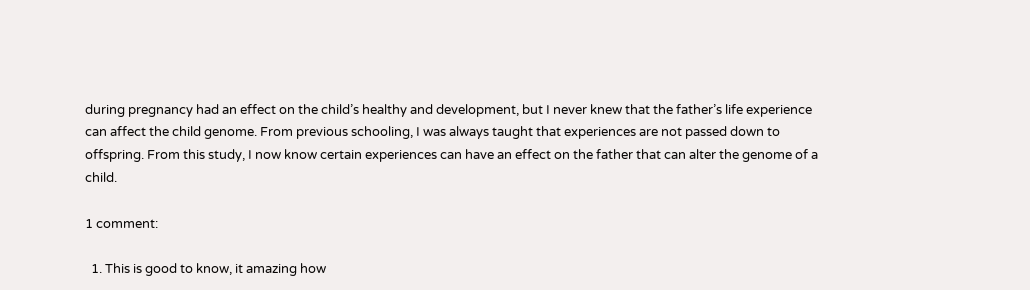during pregnancy had an effect on the child’s healthy and development, but I never knew that the father’s life experience can affect the child genome. From previous schooling, I was always taught that experiences are not passed down to offspring. From this study, I now know certain experiences can have an effect on the father that can alter the genome of a child.

1 comment:

  1. This is good to know, it amazing how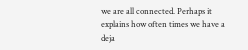we are all connected. Perhaps it explains how often times we have a deja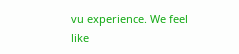vu experience. We feel like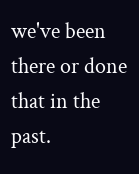we've been there or done that in the past.